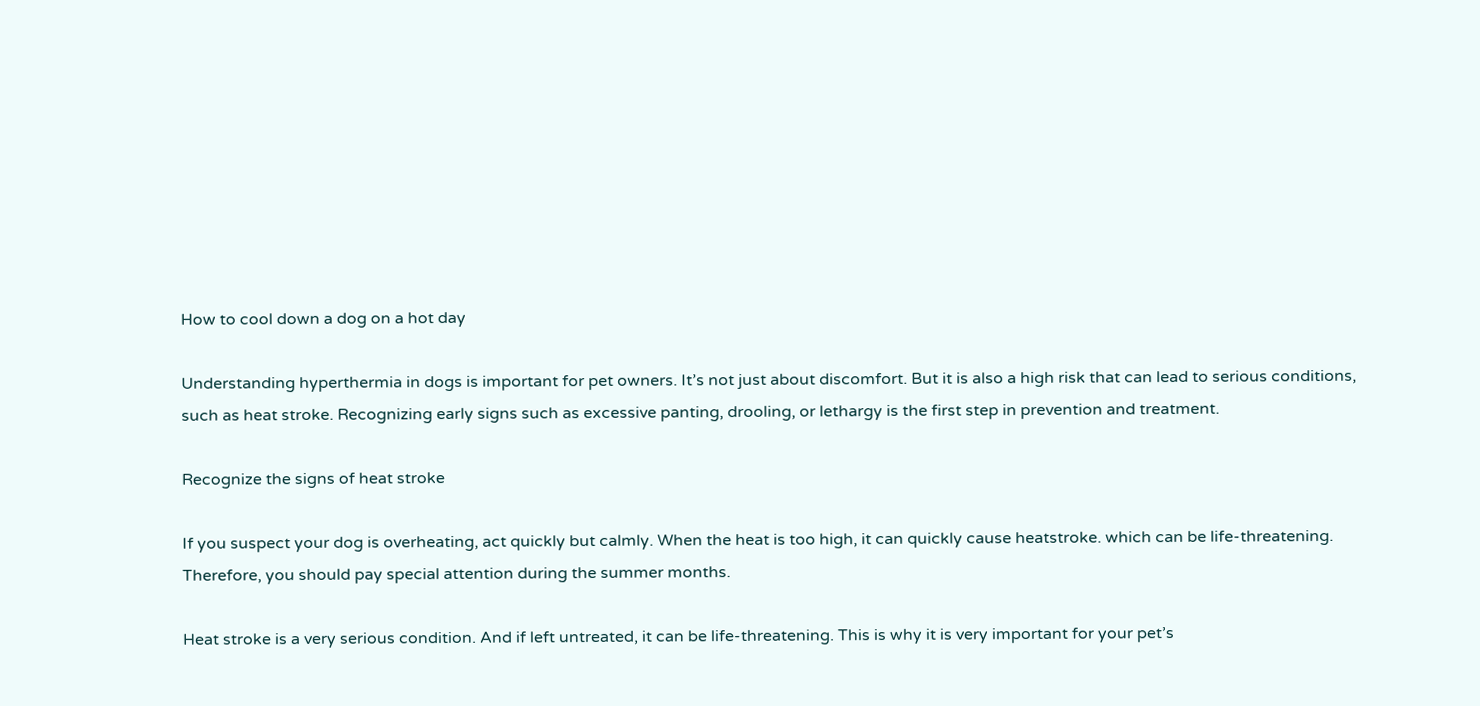How to cool down a dog on a hot day

Understanding hyperthermia in dogs is important for pet owners. It’s not just about discomfort. But it is also a high risk that can lead to serious conditions, such as heat stroke. Recognizing early signs such as excessive panting, drooling, or lethargy is the first step in prevention and treatment.

Recognize the signs of heat stroke

If you suspect your dog is overheating, act quickly but calmly. When the heat is too high, it can quickly cause heatstroke. which can be life-threatening. Therefore, you should pay special attention during the summer months.

Heat stroke is a very serious condition. And if left untreated, it can be life-threatening. This is why it is very important for your pet’s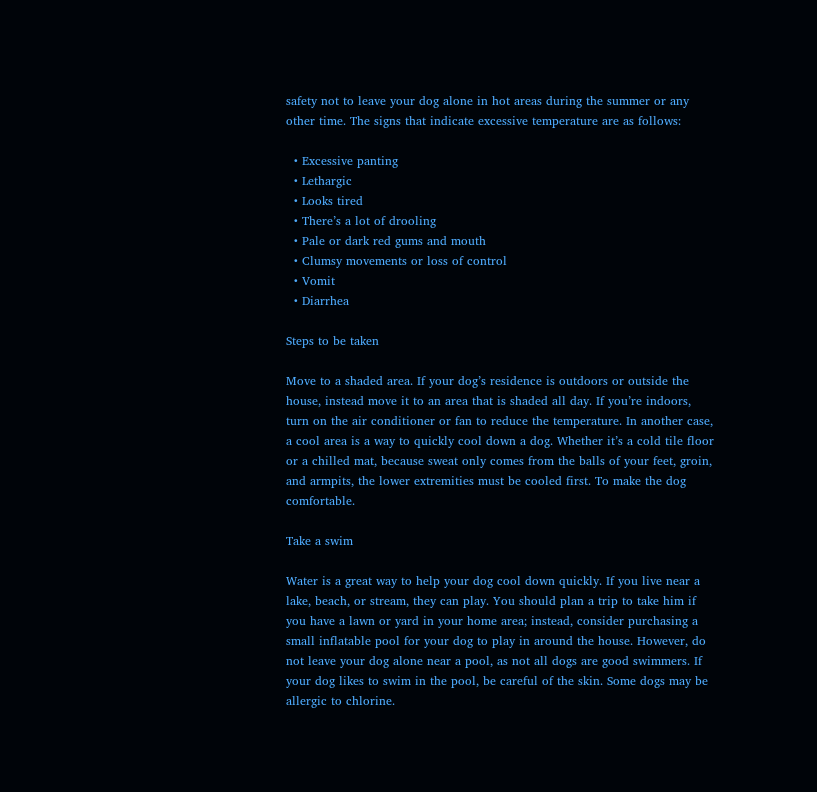safety not to leave your dog alone in hot areas during the summer or any other time. The signs that indicate excessive temperature are as follows:

  • Excessive panting
  • Lethargic
  • Looks tired
  • There’s a lot of drooling
  • Pale or dark red gums and mouth
  • Clumsy movements or loss of control
  • Vomit
  • Diarrhea

Steps to be taken

Move to a shaded area. If your dog’s residence is outdoors or outside the house, instead move it to an area that is shaded all day. If you’re indoors, turn on the air conditioner or fan to reduce the temperature. In another case, a cool area is a way to quickly cool down a dog. Whether it’s a cold tile floor or a chilled mat, because sweat only comes from the balls of your feet, groin, and armpits, the lower extremities must be cooled first. To make the dog comfortable.

Take a swim

Water is a great way to help your dog cool down quickly. If you live near a lake, beach, or stream, they can play. You should plan a trip to take him if you have a lawn or yard in your home area; instead, consider purchasing a small inflatable pool for your dog to play in around the house. However, do not leave your dog alone near a pool, as not all dogs are good swimmers. If your dog likes to swim in the pool, be careful of the skin. Some dogs may be allergic to chlorine.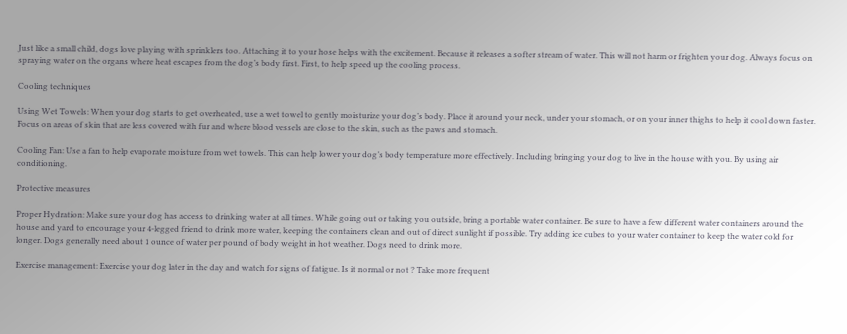Just like a small child, dogs love playing with sprinklers too. Attaching it to your hose helps with the excitement. Because it releases a softer stream of water. This will not harm or frighten your dog. Always focus on spraying water on the organs where heat escapes from the dog’s body first. First, to help speed up the cooling process.

Cooling techniques

Using Wet Towels: When your dog starts to get overheated, use a wet towel to gently moisturize your dog’s body. Place it around your neck, under your stomach, or on your inner thighs to help it cool down faster. Focus on areas of skin that are less covered with fur and where blood vessels are close to the skin, such as the paws and stomach.

Cooling Fan: Use a fan to help evaporate moisture from wet towels. This can help lower your dog’s body temperature more effectively. Including bringing your dog to live in the house with you. By using air conditioning.

Protective measures

Proper Hydration: Make sure your dog has access to drinking water at all times. While going out or taking you outside, bring a portable water container. Be sure to have a few different water containers around the house and yard to encourage your 4-legged friend to drink more water, keeping the containers clean and out of direct sunlight if possible. Try adding ice cubes to your water container to keep the water cold for longer. Dogs generally need about 1 ounce of water per pound of body weight in hot weather. Dogs need to drink more.

Exercise management: Exercise your dog later in the day and watch for signs of fatigue. Is it normal or not ? Take more frequent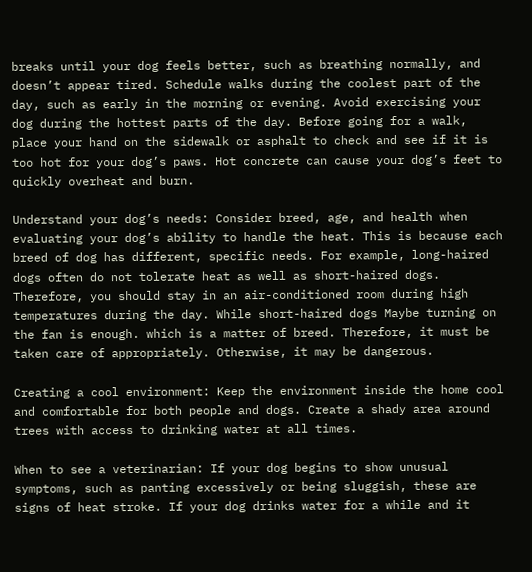breaks until your dog feels better, such as breathing normally, and doesn’t appear tired. Schedule walks during the coolest part of the day, such as early in the morning or evening. Avoid exercising your dog during the hottest parts of the day. Before going for a walk, place your hand on the sidewalk or asphalt to check and see if it is too hot for your dog’s paws. Hot concrete can cause your dog’s feet to quickly overheat and burn.

Understand your dog’s needs: Consider breed, age, and health when evaluating your dog’s ability to handle the heat. This is because each breed of dog has different, specific needs. For example, long-haired dogs often do not tolerate heat as well as short-haired dogs. Therefore, you should stay in an air-conditioned room during high temperatures during the day. While short-haired dogs Maybe turning on the fan is enough. which is a matter of breed. Therefore, it must be taken care of appropriately. Otherwise, it may be dangerous.

Creating a cool environment: Keep the environment inside the home cool and comfortable for both people and dogs. Create a shady area around trees with access to drinking water at all times.

When to see a veterinarian: If your dog begins to show unusual symptoms, such as panting excessively or being sluggish, these are signs of heat stroke. If your dog drinks water for a while and it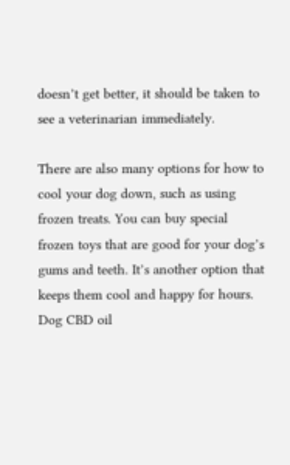doesn’t get better, it should be taken to see a veterinarian immediately.

There are also many options for how to cool your dog down, such as using frozen treats. You can buy special frozen toys that are good for your dog’s gums and teeth. It’s another option that keeps them cool and happy for hours. Dog CBD oil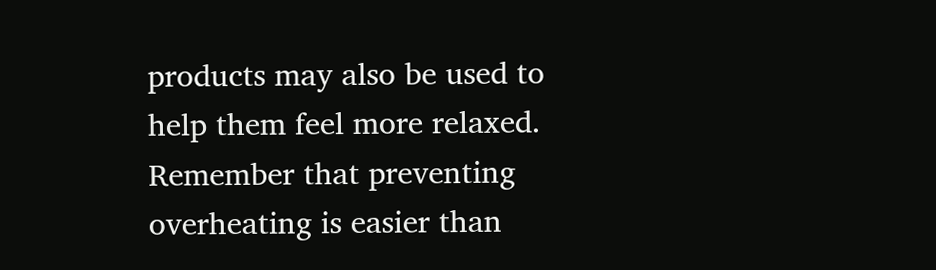products may also be used to help them feel more relaxed. Remember that preventing overheating is easier than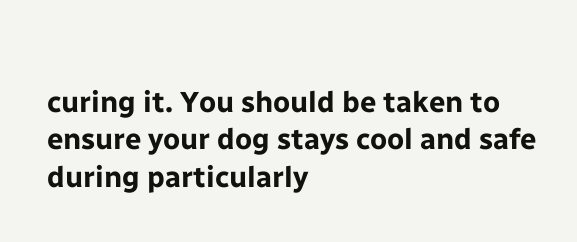curing it. You should be taken to ensure your dog stays cool and safe during particularly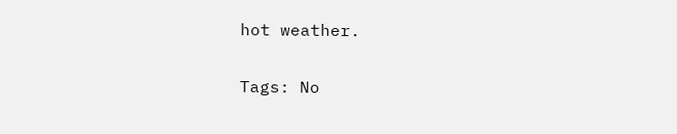hot weather.

Tags: No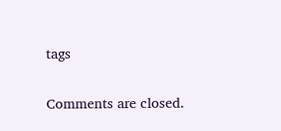tags

Comments are closed.